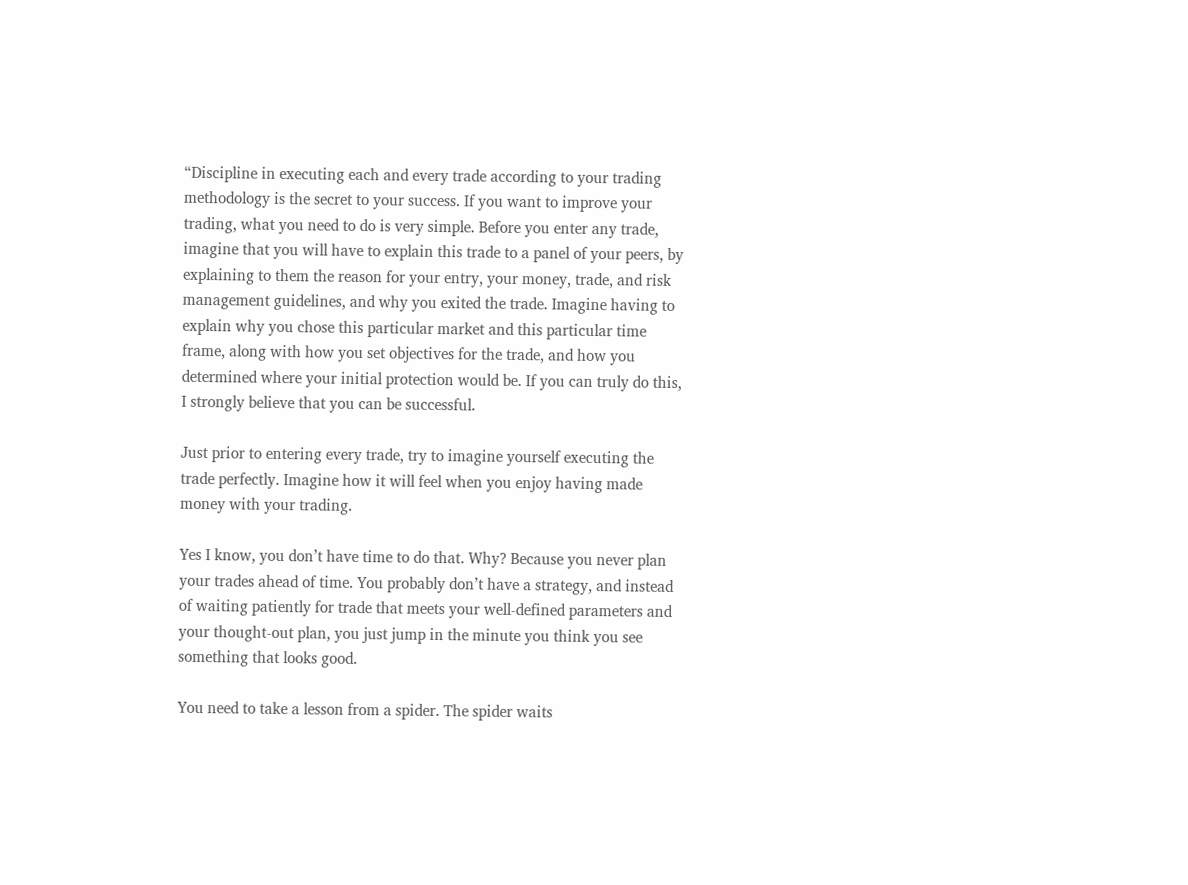“Discipline in executing each and every trade according to your trading methodology is the secret to your success. If you want to improve your trading, what you need to do is very simple. Before you enter any trade, imagine that you will have to explain this trade to a panel of your peers, by explaining to them the reason for your entry, your money, trade, and risk management guidelines, and why you exited the trade. Imagine having to explain why you chose this particular market and this particular time frame, along with how you set objectives for the trade, and how you determined where your initial protection would be. If you can truly do this, I strongly believe that you can be successful.

Just prior to entering every trade, try to imagine yourself executing the trade perfectly. Imagine how it will feel when you enjoy having made money with your trading.

Yes I know, you don’t have time to do that. Why? Because you never plan your trades ahead of time. You probably don’t have a strategy, and instead of waiting patiently for trade that meets your well-defined parameters and your thought-out plan, you just jump in the minute you think you see something that looks good.

You need to take a lesson from a spider. The spider waits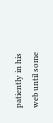patiently in his web until some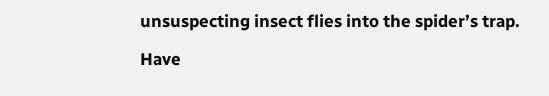unsuspecting insect flies into the spider’s trap.

Have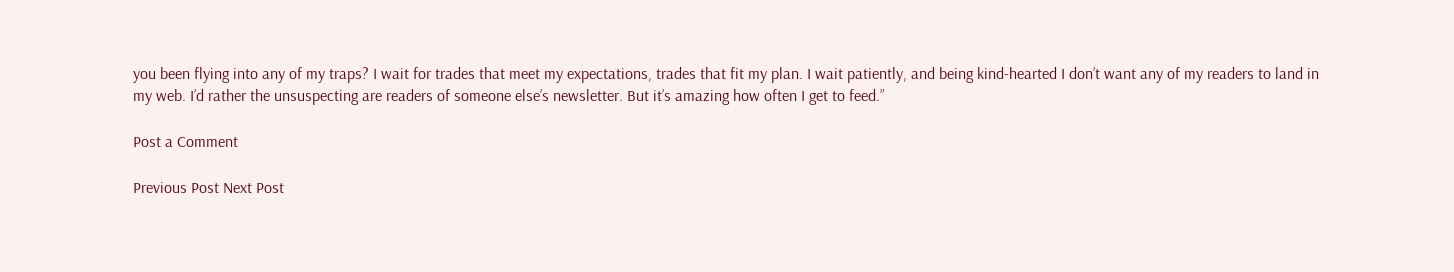you been flying into any of my traps? I wait for trades that meet my expectations, trades that fit my plan. I wait patiently, and being kind-hearted I don’t want any of my readers to land in my web. I’d rather the unsuspecting are readers of someone else’s newsletter. But it’s amazing how often I get to feed.”

Post a Comment

Previous Post Next Post